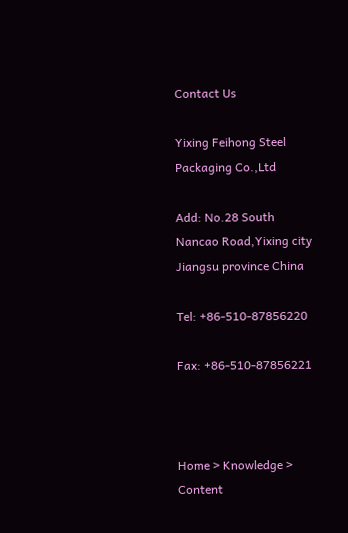Contact Us

Yixing Feihong Steel Packaging Co.,Ltd

Add: No.28 South Nancao Road,Yixing city Jiangsu province China

Tel: +86-510-87856220

Fax: +86-510-87856221



Home > Knowledge > Content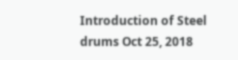Introduction of Steel drums Oct 25, 2018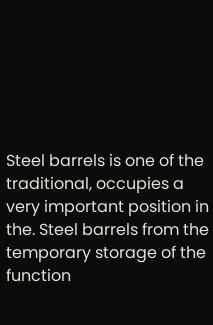Steel barrels is one of the traditional, occupies a very important position in the. Steel barrels from the temporary storage of the function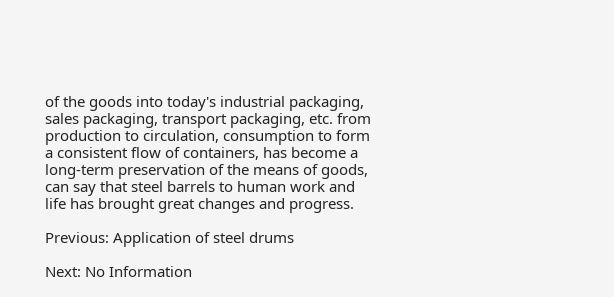of the goods into today's industrial packaging, sales packaging, transport packaging, etc. from production to circulation, consumption to form a consistent flow of containers, has become a long-term preservation of the means of goods, can say that steel barrels to human work and life has brought great changes and progress.

Previous: Application of steel drums

Next: No Information